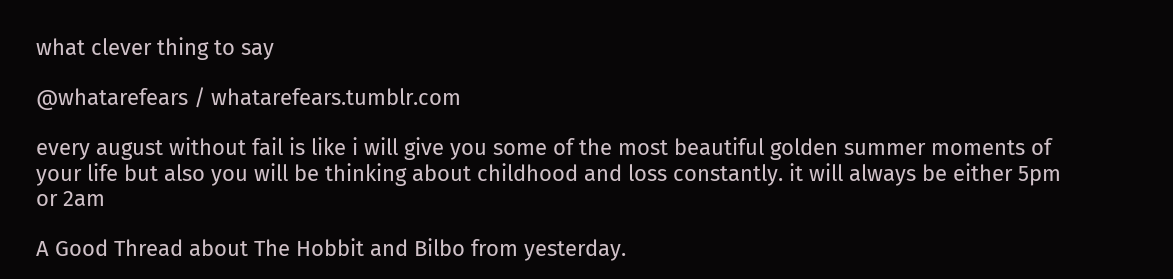what clever thing to say

@whatarefears / whatarefears.tumblr.com

every august without fail is like i will give you some of the most beautiful golden summer moments of your life but also you will be thinking about childhood and loss constantly. it will always be either 5pm or 2am

A Good Thread about The Hobbit and Bilbo from yesterday.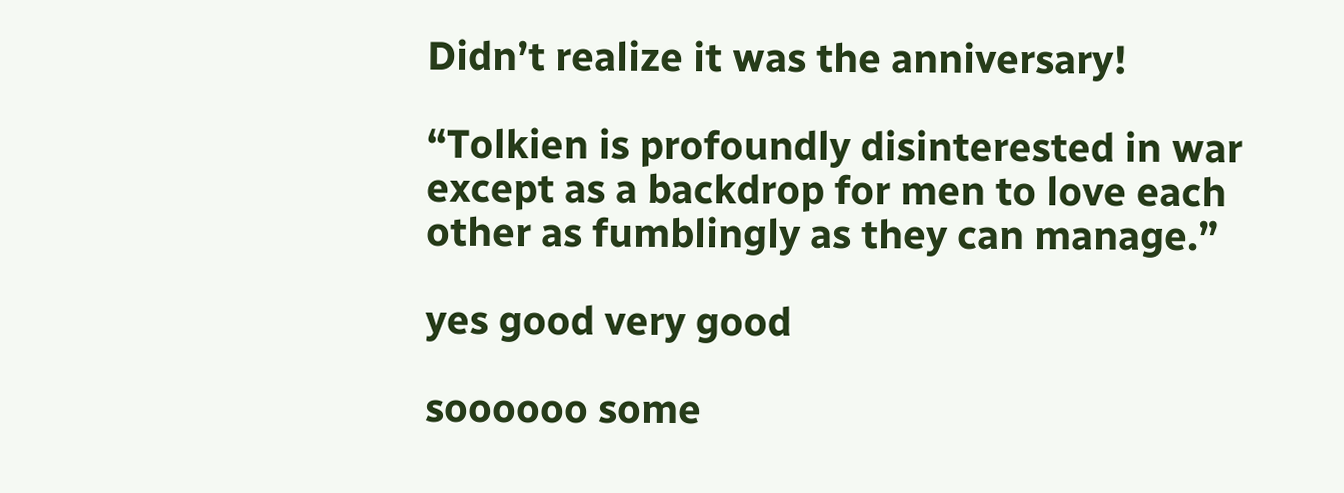Didn’t realize it was the anniversary!

“Tolkien is profoundly disinterested in war except as a backdrop for men to love each other as fumblingly as they can manage.”

yes good very good

soooooo some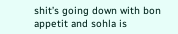shit’s going down with bon appetit and sohla is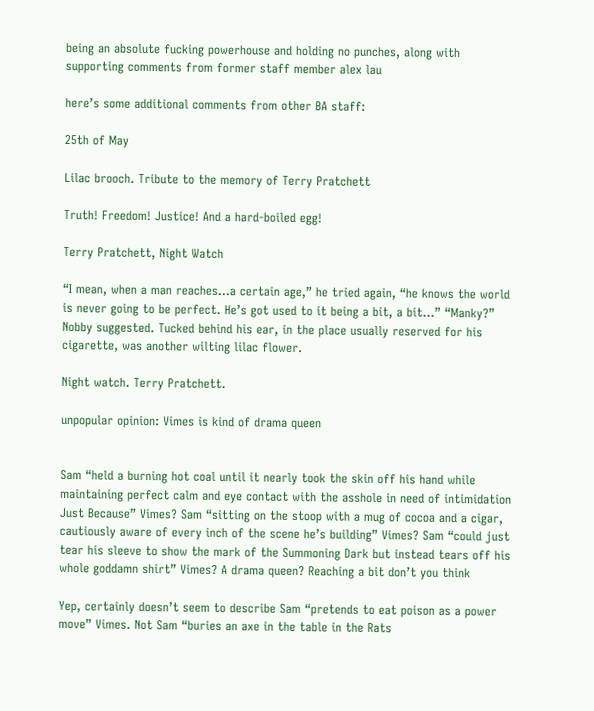being an absolute fucking powerhouse and holding no punches, along with supporting comments from former staff member alex lau

here’s some additional comments from other BA staff:

25th of May

Lilac brooch. Tribute to the memory of Terry Pratchett

Truth! Freedom! Justice! And a hard-boiled egg!

Terry Pratchett, Night Watch

“I mean, when a man reaches…a certain age,” he tried again, “he knows the world is never going to be perfect. He’s got used to it being a bit, a bit…” “Manky?” Nobby suggested. Tucked behind his ear, in the place usually reserved for his cigarette, was another wilting lilac flower.

Night watch. Terry Pratchett.

unpopular opinion: Vimes is kind of drama queen


Sam “held a burning hot coal until it nearly took the skin off his hand while maintaining perfect calm and eye contact with the asshole in need of intimidation Just Because” Vimes? Sam “sitting on the stoop with a mug of cocoa and a cigar, cautiously aware of every inch of the scene he’s building” Vimes? Sam “could just tear his sleeve to show the mark of the Summoning Dark but instead tears off his whole goddamn shirt” Vimes? A drama queen? Reaching a bit don’t you think

Yep, certainly doesn’t seem to describe Sam “pretends to eat poison as a power move” Vimes. Not Sam “buries an axe in the table in the Rats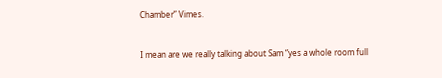Chamber” Vimes.


I mean are we really talking about Sam “yes a whole room full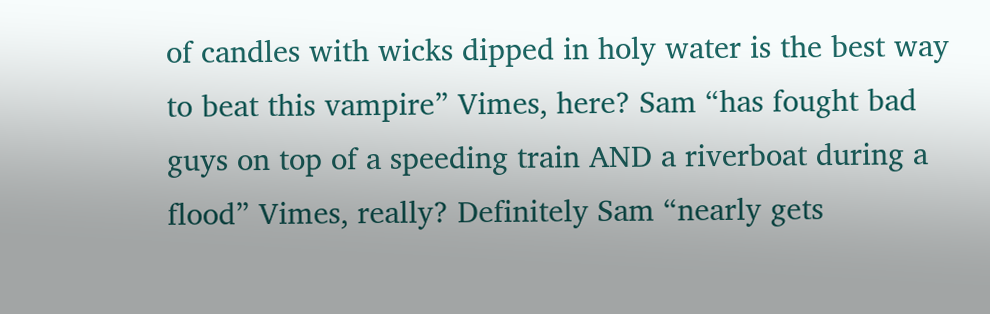of candles with wicks dipped in holy water is the best way to beat this vampire” Vimes, here? Sam “has fought bad guys on top of a speeding train AND a riverboat during a flood” Vimes, really? Definitely Sam “nearly gets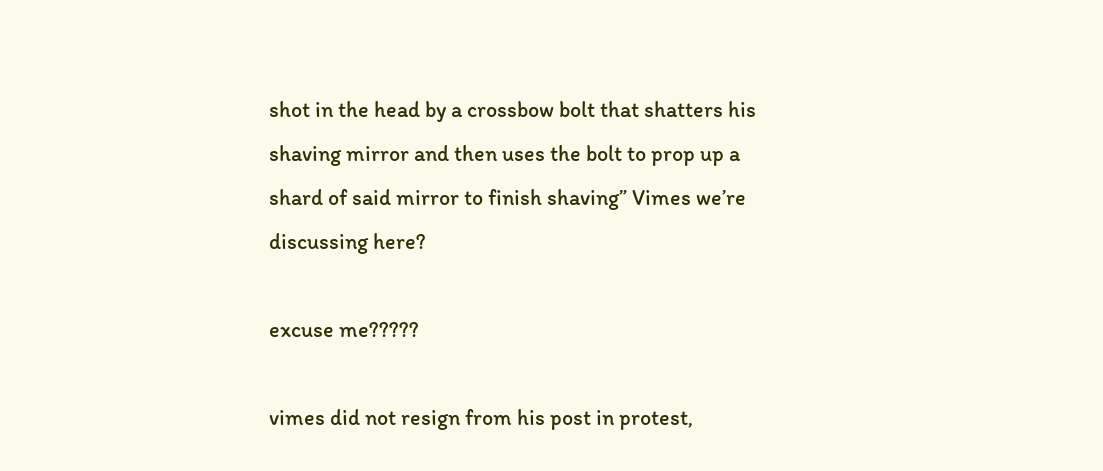shot in the head by a crossbow bolt that shatters his shaving mirror and then uses the bolt to prop up a shard of said mirror to finish shaving” Vimes we’re discussing here?

excuse me?????

vimes did not resign from his post in protest,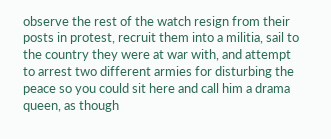observe the rest of the watch resign from their posts in protest, recruit them into a militia, sail to the country they were at war with, and attempt to arrest two different armies for disturbing the peace so you could sit here and call him a drama queen, as though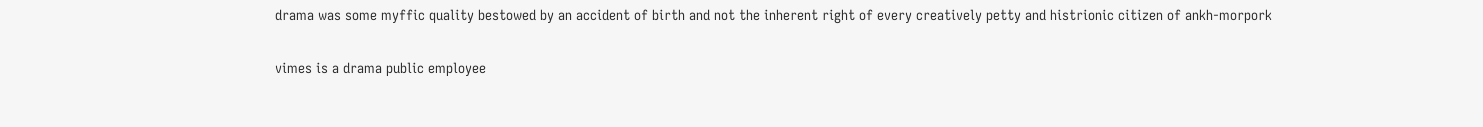drama was some myffic quality bestowed by an accident of birth and not the inherent right of every creatively petty and histrionic citizen of ankh-morpork

vimes is a drama public employee